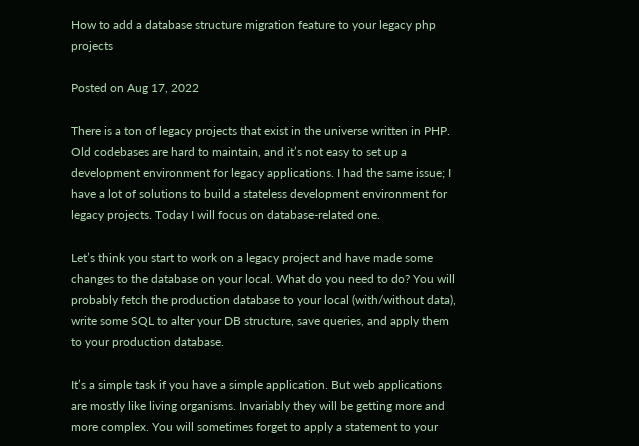How to add a database structure migration feature to your legacy php projects

Posted on Aug 17, 2022

There is a ton of legacy projects that exist in the universe written in PHP. Old codebases are hard to maintain, and it’s not easy to set up a development environment for legacy applications. I had the same issue; I have a lot of solutions to build a stateless development environment for legacy projects. Today I will focus on database-related one.

Let’s think you start to work on a legacy project and have made some changes to the database on your local. What do you need to do? You will probably fetch the production database to your local (with/without data), write some SQL to alter your DB structure, save queries, and apply them to your production database.

It’s a simple task if you have a simple application. But web applications are mostly like living organisms. Invariably they will be getting more and more complex. You will sometimes forget to apply a statement to your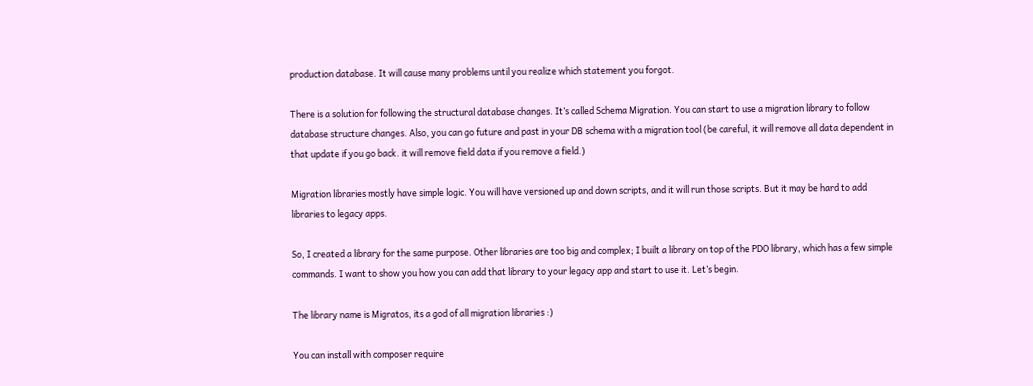production database. It will cause many problems until you realize which statement you forgot.

There is a solution for following the structural database changes. It’s called Schema Migration. You can start to use a migration library to follow database structure changes. Also, you can go future and past in your DB schema with a migration tool (be careful, it will remove all data dependent in that update if you go back. it will remove field data if you remove a field.)

Migration libraries mostly have simple logic. You will have versioned up and down scripts, and it will run those scripts. But it may be hard to add libraries to legacy apps.

So, I created a library for the same purpose. Other libraries are too big and complex; I built a library on top of the PDO library, which has a few simple commands. I want to show you how you can add that library to your legacy app and start to use it. Let’s begin.

The library name is Migratos, its a god of all migration libraries :)

You can install with composer require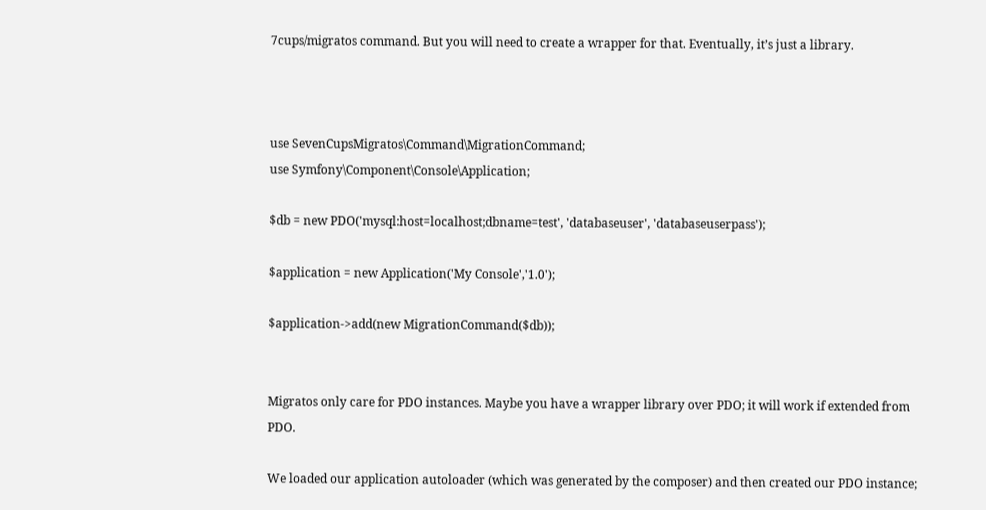7cups/migratos command. But you will need to create a wrapper for that. Eventually, it’s just a library.



use SevenCupsMigratos\Command\MigrationCommand;
use Symfony\Component\Console\Application;

$db = new PDO('mysql:host=localhost;dbname=test', 'databaseuser', 'databaseuserpass');

$application = new Application('My Console','1.0');

$application->add(new MigrationCommand($db));


Migratos only care for PDO instances. Maybe you have a wrapper library over PDO; it will work if extended from PDO.

We loaded our application autoloader (which was generated by the composer) and then created our PDO instance;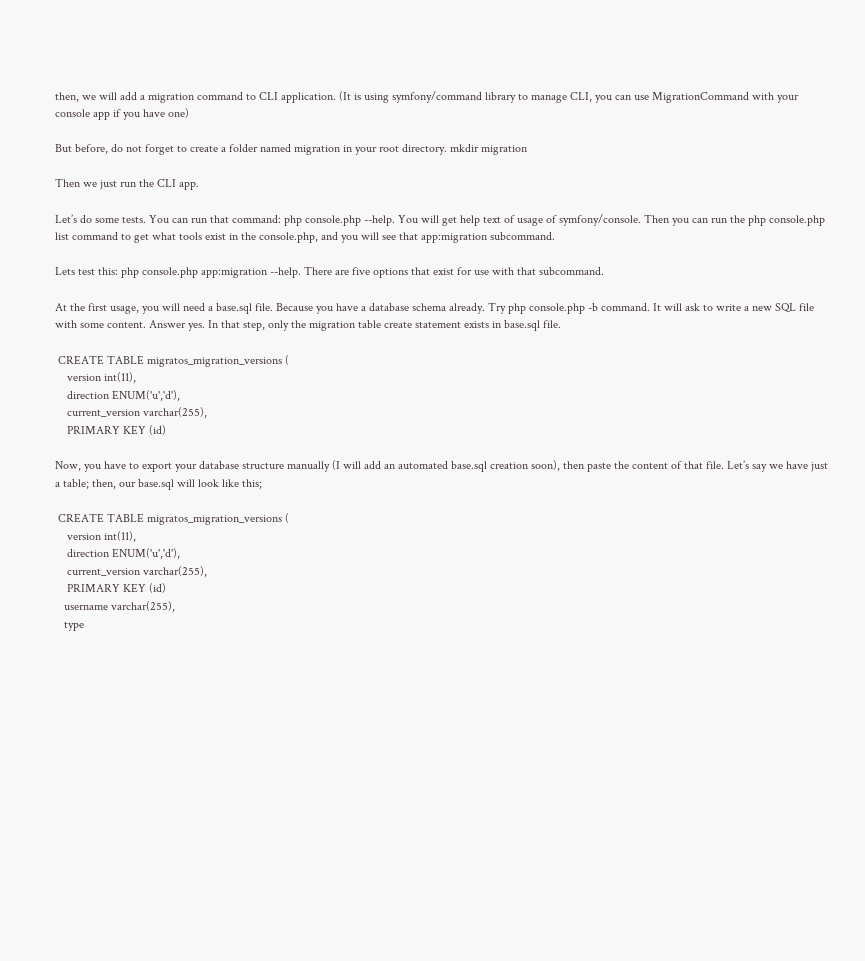then, we will add a migration command to CLI application. (It is using symfony/command library to manage CLI, you can use MigrationCommand with your console app if you have one)

But before, do not forget to create a folder named migration in your root directory. mkdir migration

Then we just run the CLI app.

Let’s do some tests. You can run that command: php console.php --help. You will get help text of usage of symfony/console. Then you can run the php console.php list command to get what tools exist in the console.php, and you will see that app:migration subcommand.

Lets test this: php console.php app:migration --help. There are five options that exist for use with that subcommand.

At the first usage, you will need a base.sql file. Because you have a database schema already. Try php console.php -b command. It will ask to write a new SQL file with some content. Answer yes. In that step, only the migration table create statement exists in base.sql file.

 CREATE TABLE migratos_migration_versions (
    version int(11),
    direction ENUM('u','d'),
    current_version varchar(255),
    PRIMARY KEY (id)

Now, you have to export your database structure manually (I will add an automated base.sql creation soon), then paste the content of that file. Let’s say we have just a table; then, our base.sql will look like this;

 CREATE TABLE migratos_migration_versions (
    version int(11),
    direction ENUM('u','d'),
    current_version varchar(255),
    PRIMARY KEY (id)
   username varchar(255),
   type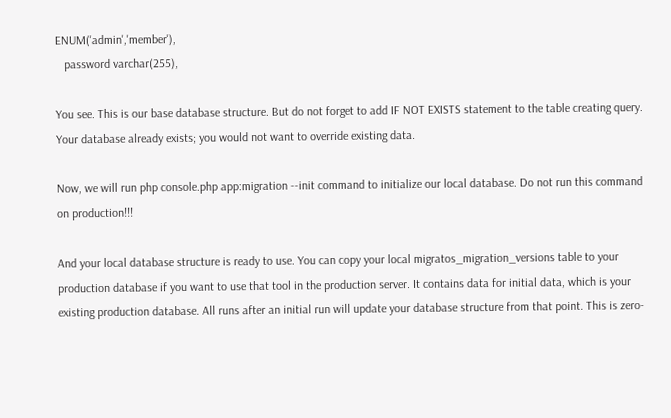ENUM('admin','member'),
   password varchar(255),

You see. This is our base database structure. But do not forget to add IF NOT EXISTS statement to the table creating query. Your database already exists; you would not want to override existing data.

Now, we will run php console.php app:migration --init command to initialize our local database. Do not run this command on production!!!

And your local database structure is ready to use. You can copy your local migratos_migration_versions table to your production database if you want to use that tool in the production server. It contains data for initial data, which is your existing production database. All runs after an initial run will update your database structure from that point. This is zero-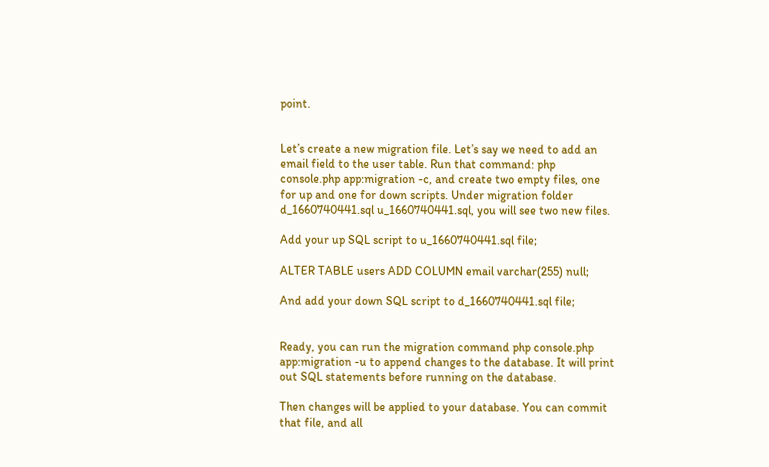point.


Let’s create a new migration file. Let’s say we need to add an email field to the user table. Run that command: php console.php app:migration -c, and create two empty files, one for up and one for down scripts. Under migration folder d_1660740441.sql u_1660740441.sql, you will see two new files.

Add your up SQL script to u_1660740441.sql file;

ALTER TABLE users ADD COLUMN email varchar(255) null;

And add your down SQL script to d_1660740441.sql file;


Ready, you can run the migration command php console.php app:migration -u to append changes to the database. It will print out SQL statements before running on the database.

Then changes will be applied to your database. You can commit that file, and all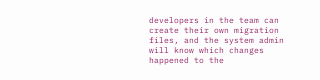developers in the team can create their own migration files, and the system admin will know which changes happened to the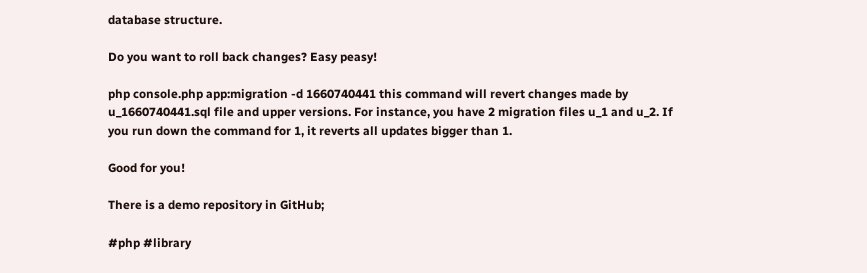database structure.

Do you want to roll back changes? Easy peasy!

php console.php app:migration -d 1660740441 this command will revert changes made by u_1660740441.sql file and upper versions. For instance, you have 2 migration files u_1 and u_2. If you run down the command for 1, it reverts all updates bigger than 1.

Good for you!

There is a demo repository in GitHub;

#php #library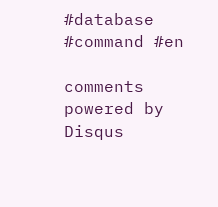#database #command #en

comments powered by Disqus